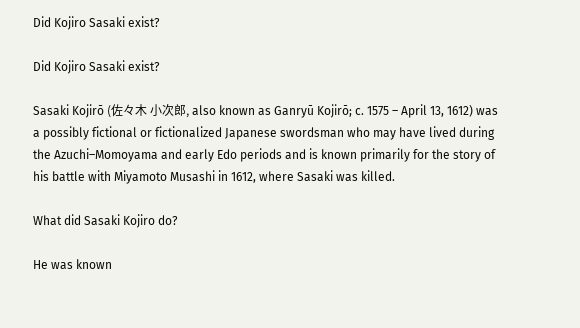Did Kojiro Sasaki exist?

Did Kojiro Sasaki exist?

Sasaki Kojirō (佐々木 小次郎, also known as Ganryū Kojirō; c. 1575 – April 13, 1612) was a possibly fictional or fictionalized Japanese swordsman who may have lived during the Azuchi–Momoyama and early Edo periods and is known primarily for the story of his battle with Miyamoto Musashi in 1612, where Sasaki was killed.

What did Sasaki Kojiro do?

He was known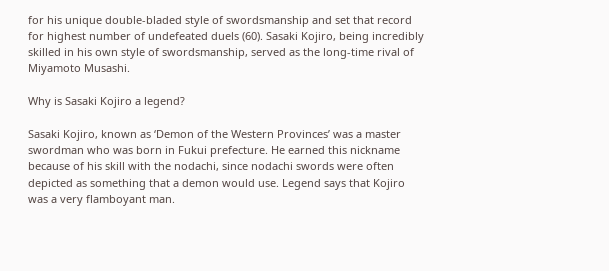for his unique double-bladed style of swordsmanship and set that record for highest number of undefeated duels (60). Sasaki Kojiro, being incredibly skilled in his own style of swordsmanship, served as the long-time rival of Miyamoto Musashi.

Why is Sasaki Kojiro a legend?

Sasaki Kojiro, known as ‘Demon of the Western Provinces’ was a master swordman who was born in Fukui prefecture. He earned this nickname because of his skill with the nodachi, since nodachi swords were often depicted as something that a demon would use. Legend says that Kojiro was a very flamboyant man.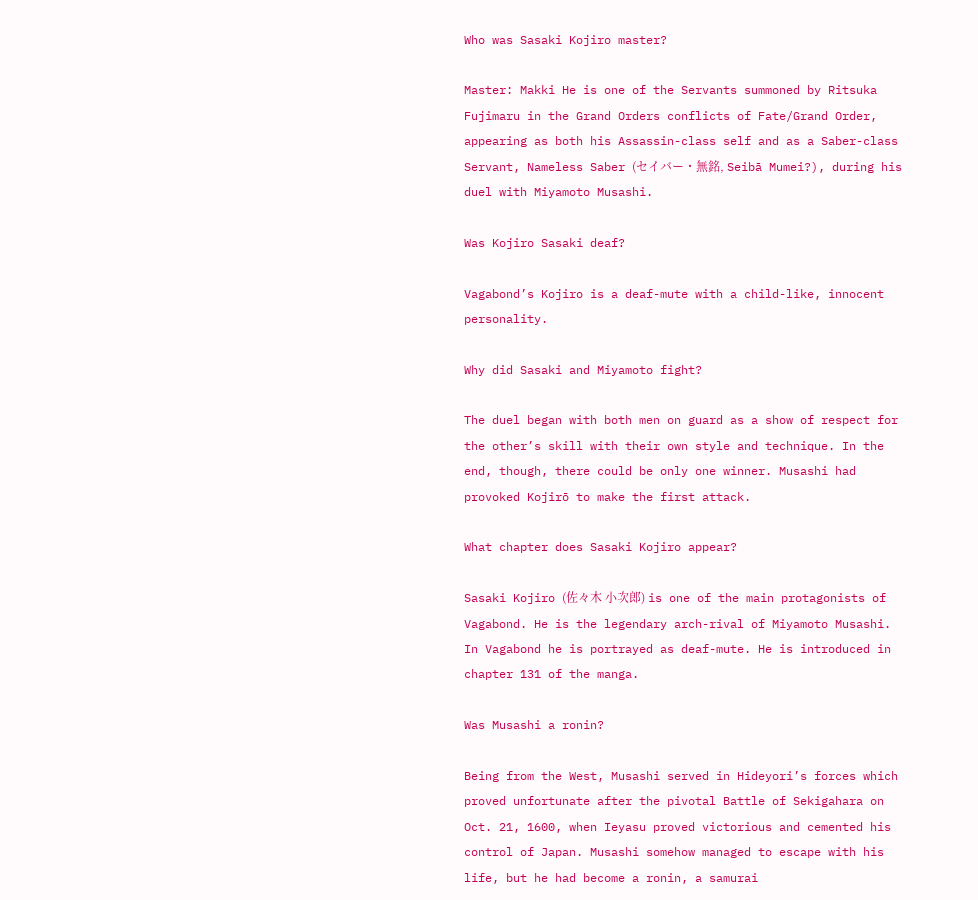Who was Sasaki Kojiro master?

Master: Makki He is one of the Servants summoned by Ritsuka Fujimaru in the Grand Orders conflicts of Fate/Grand Order, appearing as both his Assassin-class self and as a Saber-class Servant, Nameless Saber (セイバー・無銘, Seibā Mumei?), during his duel with Miyamoto Musashi.

Was Kojiro Sasaki deaf?

Vagabond’s Kojiro is a deaf-mute with a child-like, innocent personality.

Why did Sasaki and Miyamoto fight?

The duel began with both men on guard as a show of respect for the other’s skill with their own style and technique. In the end, though, there could be only one winner. Musashi had provoked Kojirō to make the first attack.

What chapter does Sasaki Kojiro appear?

Sasaki Kojiro (佐々木 小次郎) is one of the main protagonists of Vagabond. He is the legendary arch-rival of Miyamoto Musashi. In Vagabond he is portrayed as deaf-mute. He is introduced in chapter 131 of the manga.

Was Musashi a ronin?

Being from the West, Musashi served in Hideyori’s forces which proved unfortunate after the pivotal Battle of Sekigahara on Oct. 21, 1600, when Ieyasu proved victorious and cemented his control of Japan. Musashi somehow managed to escape with his life, but he had become a ronin, a samurai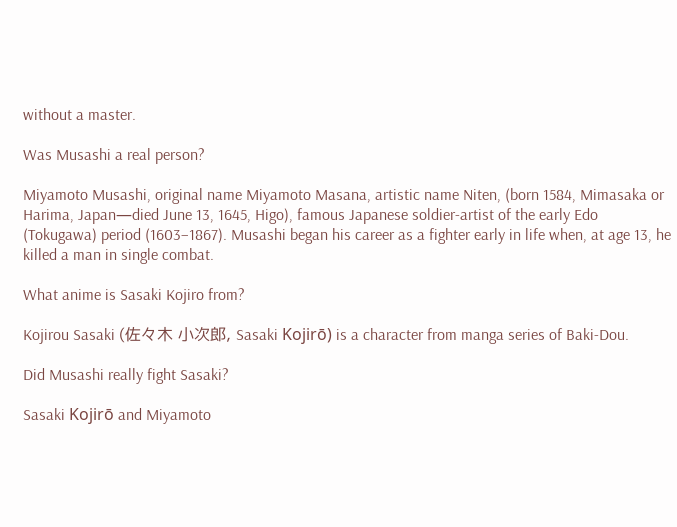without a master.

Was Musashi a real person?

Miyamoto Musashi, original name Miyamoto Masana, artistic name Niten, (born 1584, Mimasaka or Harima, Japan—died June 13, 1645, Higo), famous Japanese soldier-artist of the early Edo (Tokugawa) period (1603–1867). Musashi began his career as a fighter early in life when, at age 13, he killed a man in single combat.

What anime is Sasaki Kojiro from?

Kojirou Sasaki (佐々木 小次郎, Sasaki Kojirō) is a character from manga series of Baki-Dou.

Did Musashi really fight Sasaki?

Sasaki Kojirō and Miyamoto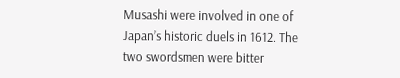Musashi were involved in one of Japan’s historic duels in 1612. The two swordsmen were bitter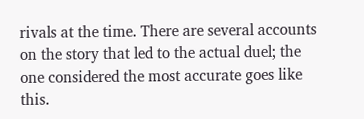rivals at the time. There are several accounts on the story that led to the actual duel; the one considered the most accurate goes like this.